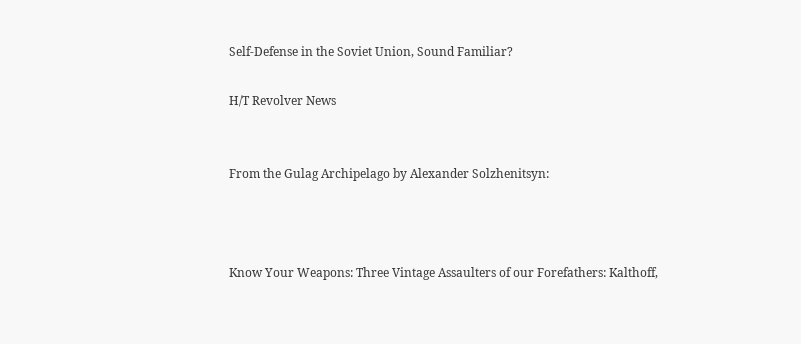Self-Defense in the Soviet Union, Sound Familiar?

H/T Revolver News


From the Gulag Archipelago by Alexander Solzhenitsyn:



Know Your Weapons: Three Vintage Assaulters of our Forefathers: Kalthoff,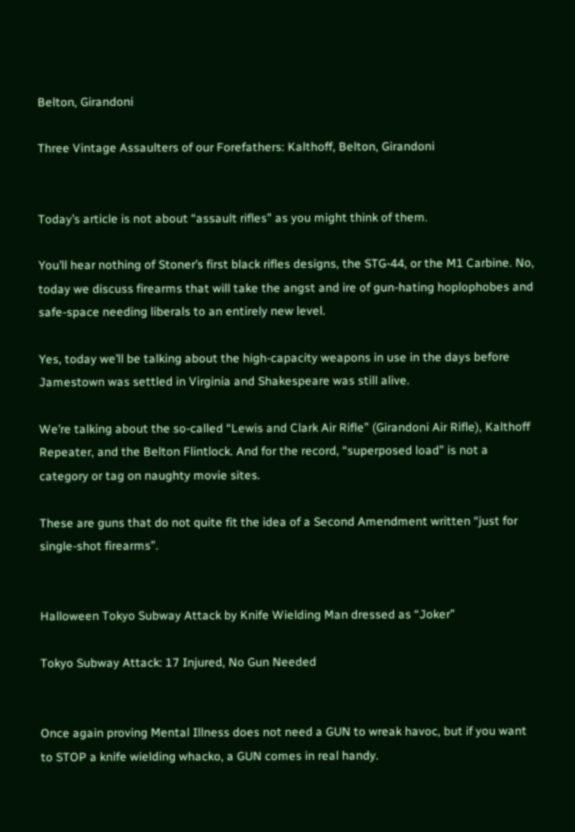Belton, Girandoni

Three Vintage Assaulters of our Forefathers: Kalthoff, Belton, Girandoni


Today’s article is not about “assault rifles” as you might think of them.

You’ll hear nothing of Stoner’s first black rifles designs, the STG-44, or the M1 Carbine. No, today we discuss firearms that will take the angst and ire of gun-hating hoplophobes and safe-space needing liberals to an entirely new level.

Yes, today we’ll be talking about the high-capacity weapons in use in the days before Jamestown was settled in Virginia and Shakespeare was still alive.

We’re talking about the so-called “Lewis and Clark Air Rifle” (Girandoni Air Rifle), Kalthoff Repeater, and the Belton Flintlock. And for the record, “superposed load” is not a category or tag on naughty movie sites.

These are guns that do not quite fit the idea of a Second Amendment written “just for single-shot firearms”.


Halloween Tokyo Subway Attack by Knife Wielding Man dressed as “Joker”

Tokyo Subway Attack: 17 Injured, No Gun Needed


Once again proving Mental Illness does not need a GUN to wreak havoc, but if you want to STOP a knife wielding whacko, a GUN comes in real handy.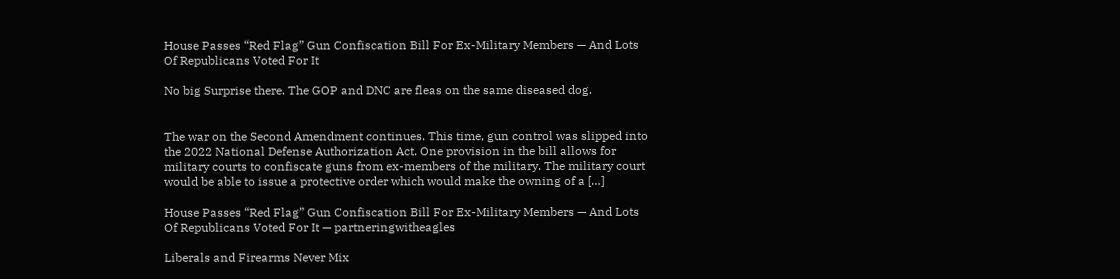House Passes “Red Flag” Gun Confiscation Bill For Ex-Military Members — And Lots Of Republicans Voted For It

No big Surprise there. The GOP and DNC are fleas on the same diseased dog.


The war on the Second Amendment continues. This time, gun control was slipped into the 2022 National Defense Authorization Act. One provision in the bill allows for military courts to confiscate guns from ex-members of the military. The military court would be able to issue a protective order which would make the owning of a […]

House Passes “Red Flag” Gun Confiscation Bill For Ex-Military Members — And Lots Of Republicans Voted For It — partneringwitheagles

Liberals and Firearms Never Mix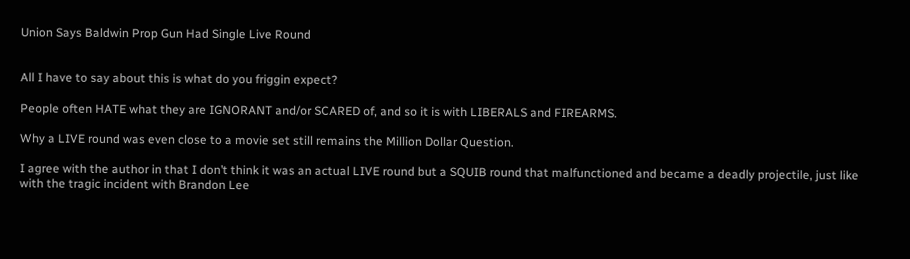Union Says Baldwin Prop Gun Had Single Live Round


All I have to say about this is what do you friggin expect?

People often HATE what they are IGNORANT and/or SCARED of, and so it is with LIBERALS and FIREARMS.

Why a LIVE round was even close to a movie set still remains the Million Dollar Question.

I agree with the author in that I don’t think it was an actual LIVE round but a SQUIB round that malfunctioned and became a deadly projectile, just like with the tragic incident with Brandon Lee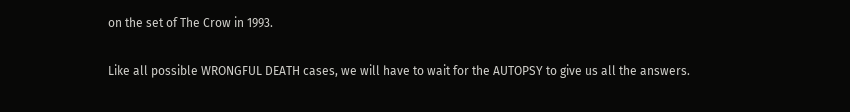on the set of The Crow in 1993.

Like all possible WRONGFUL DEATH cases, we will have to wait for the AUTOPSY to give us all the answers.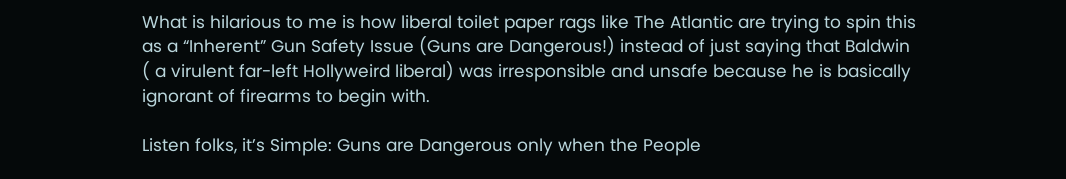What is hilarious to me is how liberal toilet paper rags like The Atlantic are trying to spin this as a “Inherent” Gun Safety Issue (Guns are Dangerous!) instead of just saying that Baldwin ( a virulent far-left Hollyweird liberal) was irresponsible and unsafe because he is basically ignorant of firearms to begin with.

Listen folks, it’s Simple: Guns are Dangerous only when the People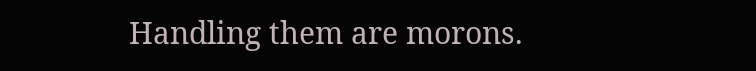Handling them are morons.